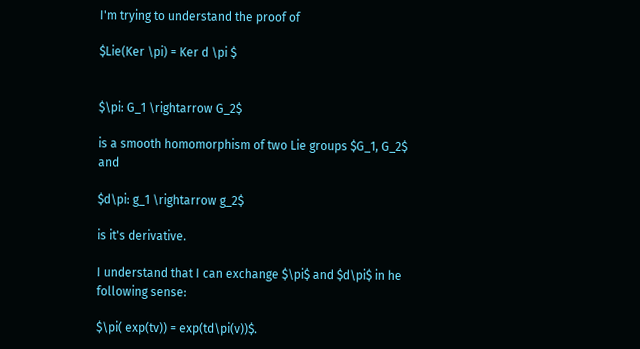I'm trying to understand the proof of

$Lie(Ker \pi) = Ker d \pi $


$\pi: G_1 \rightarrow G_2$

is a smooth homomorphism of two Lie groups $G_1, G_2$ and

$d\pi: g_1 \rightarrow g_2$

is it's derivative.

I understand that I can exchange $\pi$ and $d\pi$ in he following sense:

$\pi( exp(tv)) = exp(td\pi(v))$.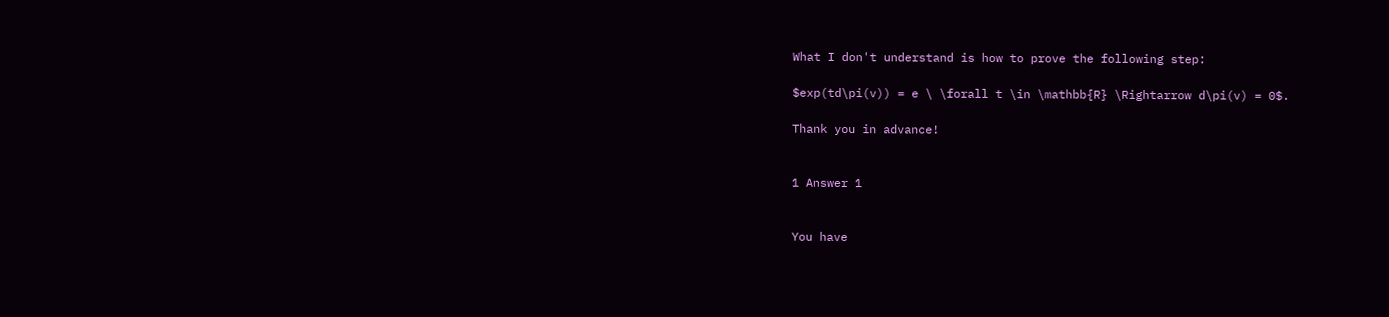What I don't understand is how to prove the following step:

$exp(td\pi(v)) = e \ \forall t \in \mathbb{R} \Rightarrow d\pi(v) = 0$.

Thank you in advance!


1 Answer 1


You have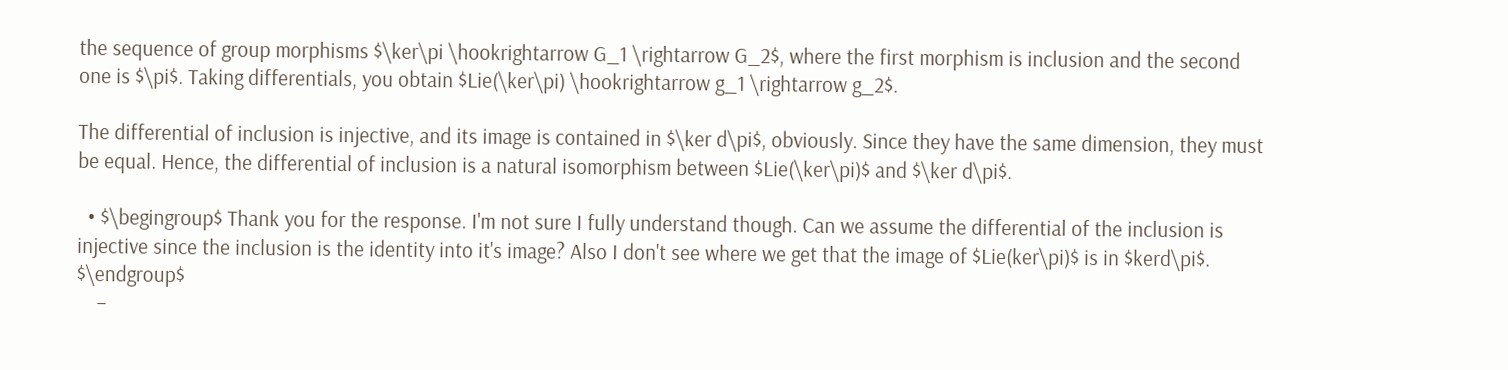the sequence of group morphisms $\ker\pi \hookrightarrow G_1 \rightarrow G_2$, where the first morphism is inclusion and the second one is $\pi$. Taking differentials, you obtain $Lie(\ker\pi) \hookrightarrow g_1 \rightarrow g_2$.

The differential of inclusion is injective, and its image is contained in $\ker d\pi$, obviously. Since they have the same dimension, they must be equal. Hence, the differential of inclusion is a natural isomorphism between $Lie(\ker\pi)$ and $\ker d\pi$.

  • $\begingroup$ Thank you for the response. I'm not sure I fully understand though. Can we assume the differential of the inclusion is injective since the inclusion is the identity into it's image? Also I don't see where we get that the image of $Lie(ker\pi)$ is in $kerd\pi$. $\endgroup$
    –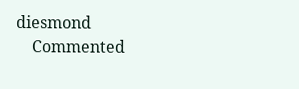diesmond
    Commented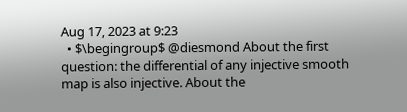Aug 17, 2023 at 9:23
  • $\begingroup$ @diesmond About the first question: the differential of any injective smooth map is also injective. About the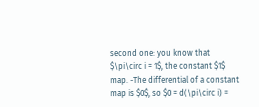second one: you know that $\pi\circ i = 1$, the constant $1$ map. -The differential of a constant map is $0$, so $0 = d(\pi\circ i) =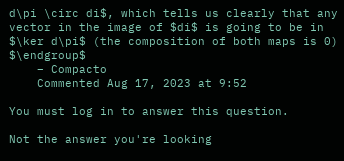d\pi \circ di$, which tells us clearly that any vector in the image of $di$ is going to be in $\ker d\pi$ (the composition of both maps is 0) $\endgroup$
    – Compacto
    Commented Aug 17, 2023 at 9:52

You must log in to answer this question.

Not the answer you're looking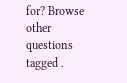for? Browse other questions tagged .